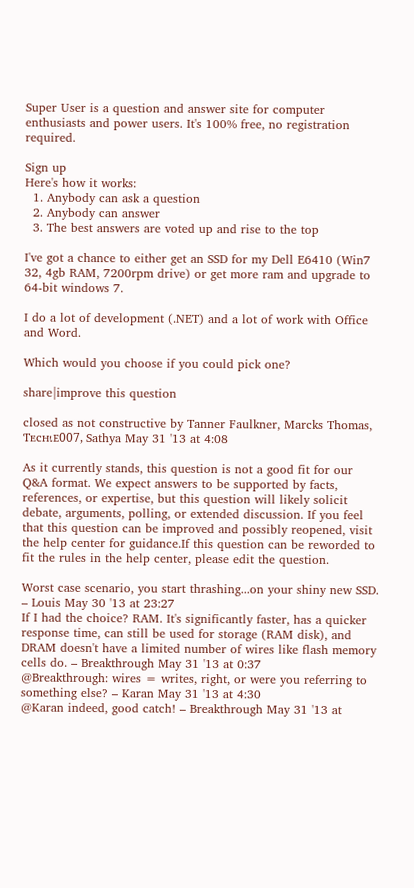Super User is a question and answer site for computer enthusiasts and power users. It's 100% free, no registration required.

Sign up
Here's how it works:
  1. Anybody can ask a question
  2. Anybody can answer
  3. The best answers are voted up and rise to the top

I've got a chance to either get an SSD for my Dell E6410 (Win7 32, 4gb RAM, 7200rpm drive) or get more ram and upgrade to 64-bit windows 7.

I do a lot of development (.NET) and a lot of work with Office and Word.

Which would you choose if you could pick one?

share|improve this question

closed as not constructive by Tanner Faulkner, Marcks Thomas, Ƭᴇcʜιᴇ007, Sathya May 31 '13 at 4:08

As it currently stands, this question is not a good fit for our Q&A format. We expect answers to be supported by facts, references, or expertise, but this question will likely solicit debate, arguments, polling, or extended discussion. If you feel that this question can be improved and possibly reopened, visit the help center for guidance.If this question can be reworded to fit the rules in the help center, please edit the question.

Worst case scenario, you start thrashing...on your shiny new SSD. – Louis May 30 '13 at 23:27
If I had the choice? RAM. It's significantly faster, has a quicker response time, can still be used for storage (RAM disk), and DRAM doesn't have a limited number of wires like flash memory cells do. – Breakthrough May 31 '13 at 0:37
@Breakthrough: wires = writes, right, or were you referring to something else? – Karan May 31 '13 at 4:30
@Karan indeed, good catch! – Breakthrough May 31 '13 at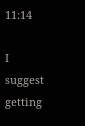11:14

I suggest getting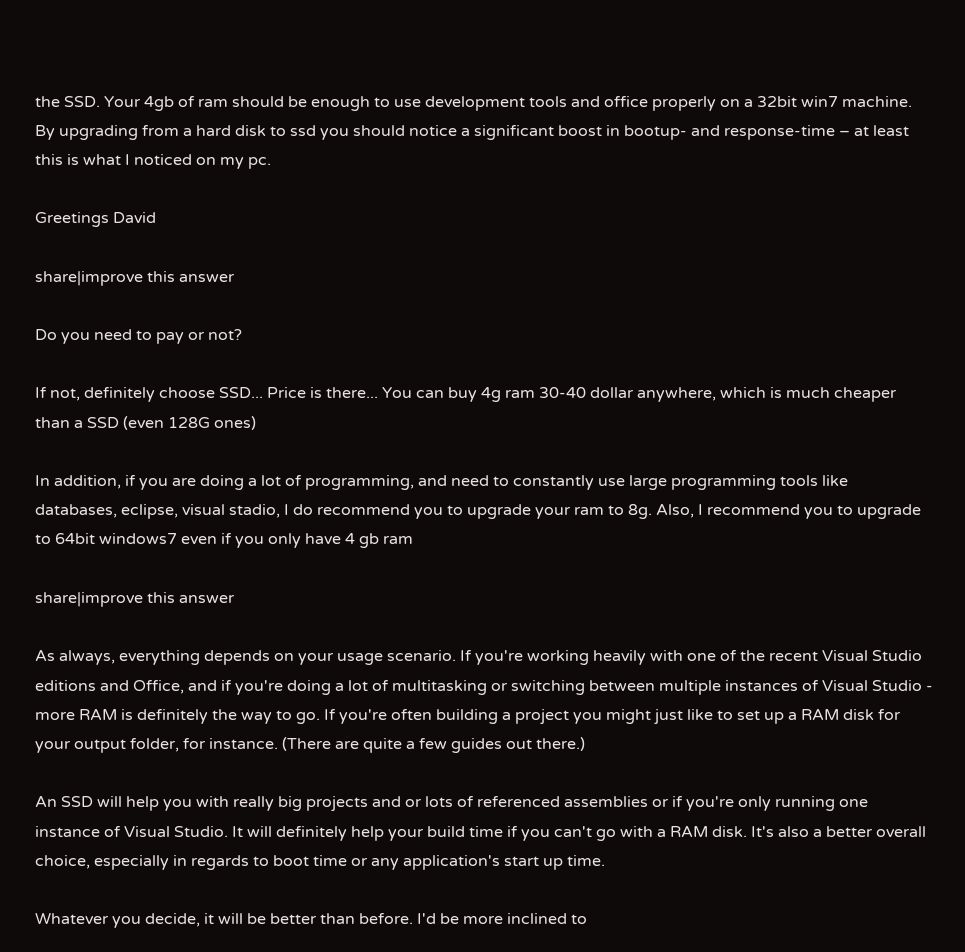the SSD. Your 4gb of ram should be enough to use development tools and office properly on a 32bit win7 machine. By upgrading from a hard disk to ssd you should notice a significant boost in bootup- and response-time – at least this is what I noticed on my pc.

Greetings David

share|improve this answer

Do you need to pay or not?

If not, definitely choose SSD... Price is there... You can buy 4g ram 30-40 dollar anywhere, which is much cheaper than a SSD (even 128G ones)

In addition, if you are doing a lot of programming, and need to constantly use large programming tools like databases, eclipse, visual stadio, I do recommend you to upgrade your ram to 8g. Also, I recommend you to upgrade to 64bit windows7 even if you only have 4 gb ram

share|improve this answer

As always, everything depends on your usage scenario. If you're working heavily with one of the recent Visual Studio editions and Office, and if you're doing a lot of multitasking or switching between multiple instances of Visual Studio - more RAM is definitely the way to go. If you're often building a project you might just like to set up a RAM disk for your output folder, for instance. (There are quite a few guides out there.)

An SSD will help you with really big projects and or lots of referenced assemblies or if you're only running one instance of Visual Studio. It will definitely help your build time if you can't go with a RAM disk. It's also a better overall choice, especially in regards to boot time or any application's start up time.

Whatever you decide, it will be better than before. I'd be more inclined to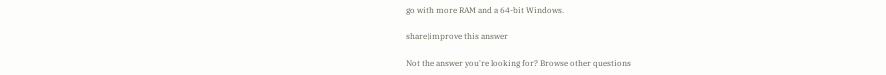go with more RAM and a 64-bit Windows.

share|improve this answer

Not the answer you're looking for? Browse other questions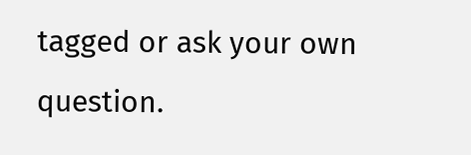tagged or ask your own question.